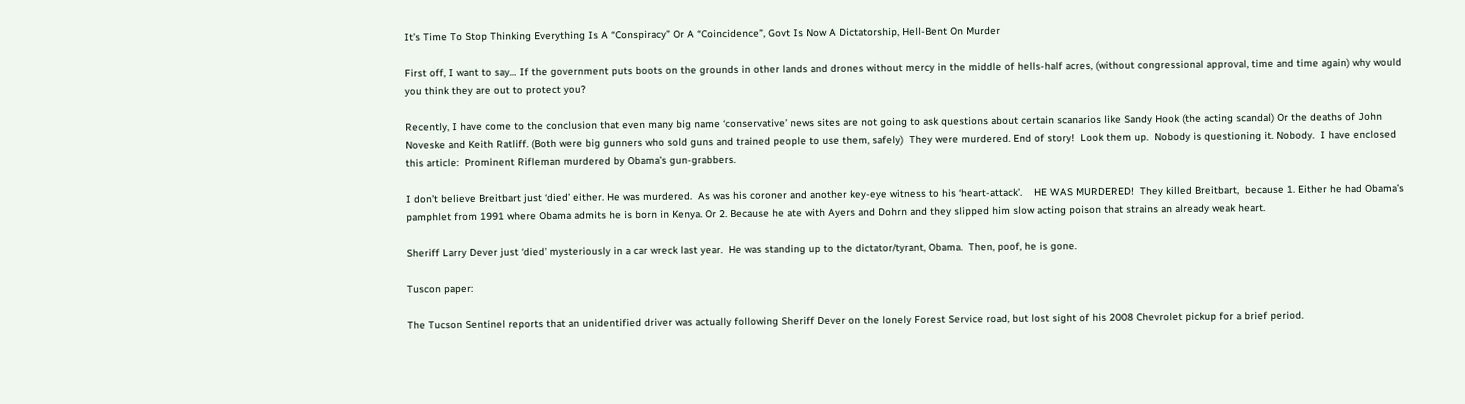It’s Time To Stop Thinking Everything Is A “Conspiracy” Or A “Coincidence”, Govt Is Now A Dictatorship, Hell-Bent On Murder

First off, I want to say… If the government puts boots on the grounds in other lands and drones without mercy in the middle of hells-half acres, (without congressional approval, time and time again) why would you think they are out to protect you?

Recently, I have come to the conclusion that even many big name ‘conservative’ news sites are not going to ask questions about certain scanarios like Sandy Hook (the acting scandal) Or the deaths of John Noveske and Keith Ratliff. (Both were big gunners who sold guns and trained people to use them, safely)  They were murdered. End of story!  Look them up.  Nobody is questioning it. Nobody.  I have enclosed this article:  Prominent Rifleman murdered by Obama’s gun-grabbers.

I don’t believe Breitbart just ‘died’ either. He was murdered.  As was his coroner and another key-eye witness to his ‘heart-attack’.    HE WAS MURDERED!  They killed Breitbart,  because 1. Either he had Obama’s pamphlet from 1991 where Obama admits he is born in Kenya. Or 2. Because he ate with Ayers and Dohrn and they slipped him slow acting poison that strains an already weak heart.

Sheriff Larry Dever just ‘died’ mysteriously in a car wreck last year.  He was standing up to the dictator/tyrant, Obama.  Then, poof, he is gone.

Tuscon paper:

The Tucson Sentinel reports that an unidentified driver was actually following Sheriff Dever on the lonely Forest Service road, but lost sight of his 2008 Chevrolet pickup for a brief period.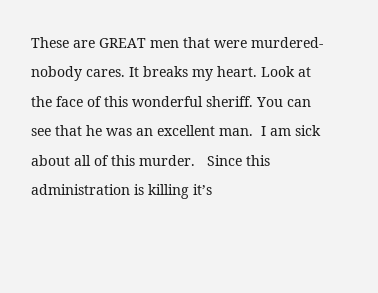These are GREAT men that were murdered-nobody cares. It breaks my heart. Look at the face of this wonderful sheriff. You can see that he was an excellent man.  I am sick about all of this murder.   Since this administration is killing it’s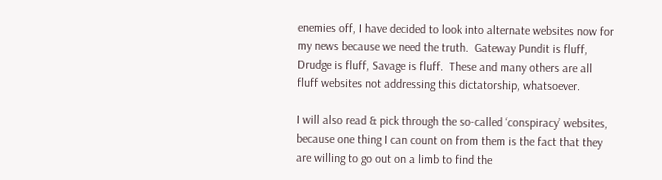enemies off, I have decided to look into alternate websites now for my news because we need the truth.  Gateway Pundit is fluff, Drudge is fluff, Savage is fluff.  These and many others are all fluff websites not addressing this dictatorship, whatsoever.

I will also read & pick through the so-called ‘conspiracy’ websites, because one thing I can count on from them is the fact that they are willing to go out on a limb to find the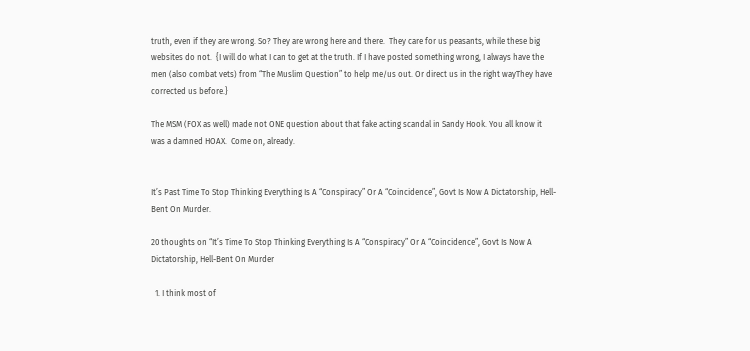truth, even if they are wrong. So? They are wrong here and there.  They care for us peasants, while these big websites do not.  {I will do what I can to get at the truth. If I have posted something wrong, I always have the men (also combat vets) from “The Muslim Question” to help me/us out. Or direct us in the right wayThey have corrected us before.}

The MSM (FOX as well) made not ONE question about that fake acting scandal in Sandy Hook. You all know it was a damned HOAX.  Come on, already.


It’s Past Time To Stop Thinking Everything Is A “Conspiracy” Or A “Coincidence”, Govt Is Now A Dictatorship, Hell-Bent On Murder.

20 thoughts on “It’s Time To Stop Thinking Everything Is A “Conspiracy” Or A “Coincidence”, Govt Is Now A Dictatorship, Hell-Bent On Murder

  1. I think most of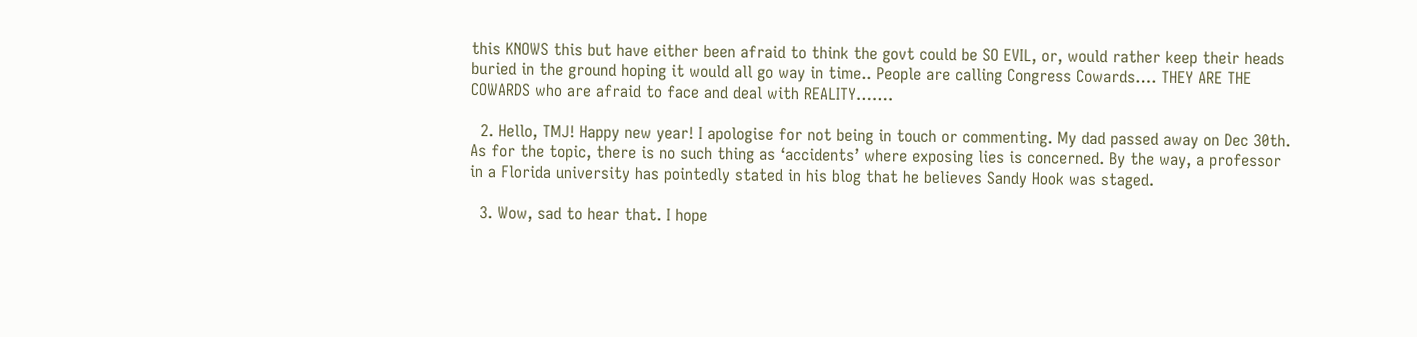this KNOWS this but have either been afraid to think the govt could be SO EVIL, or, would rather keep their heads buried in the ground hoping it would all go way in time.. People are calling Congress Cowards…. THEY ARE THE COWARDS who are afraid to face and deal with REALITY…….

  2. Hello, TMJ! Happy new year! I apologise for not being in touch or commenting. My dad passed away on Dec 30th. As for the topic, there is no such thing as ‘accidents’ where exposing lies is concerned. By the way, a professor in a Florida university has pointedly stated in his blog that he believes Sandy Hook was staged.

  3. Wow, sad to hear that. I hope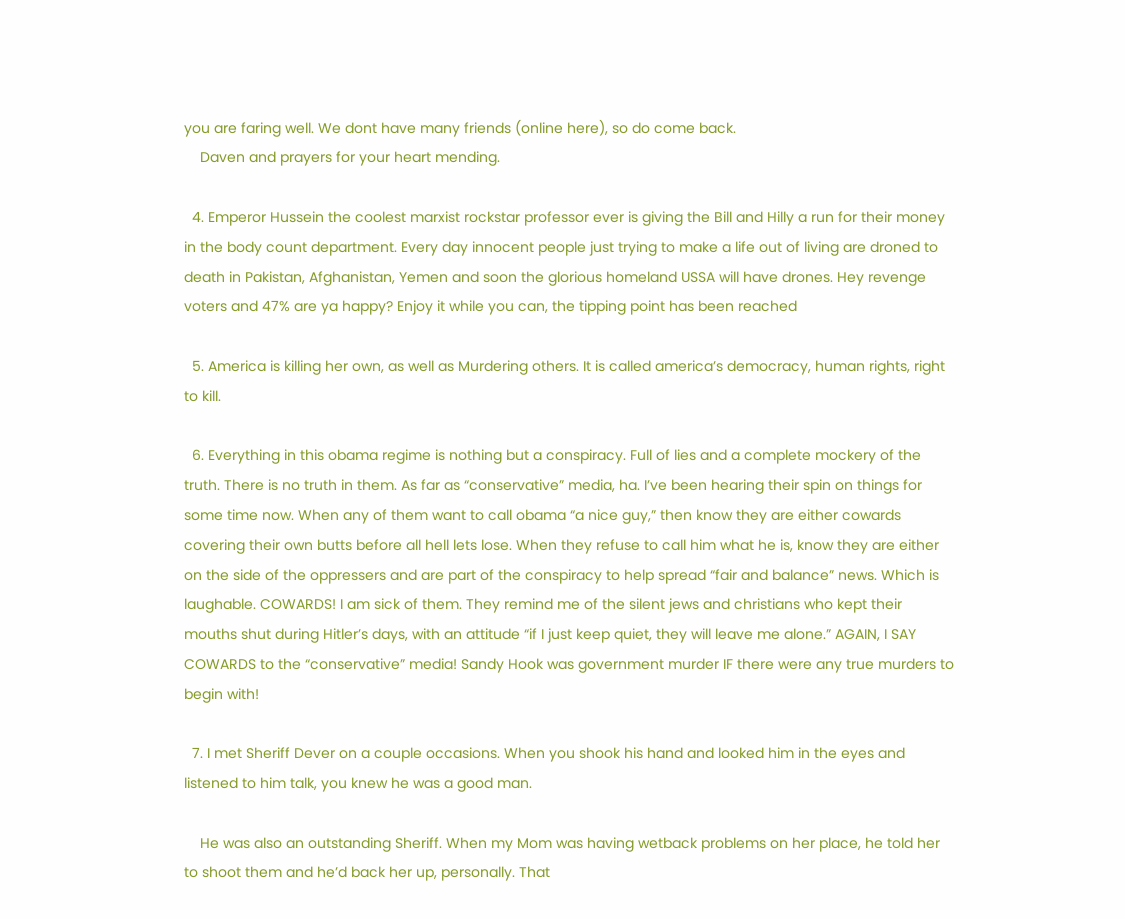you are faring well. We dont have many friends (online here), so do come back.
    Daven and prayers for your heart mending.

  4. Emperor Hussein the coolest marxist rockstar professor ever is giving the Bill and Hilly a run for their money in the body count department. Every day innocent people just trying to make a life out of living are droned to death in Pakistan, Afghanistan, Yemen and soon the glorious homeland USSA will have drones. Hey revenge voters and 47% are ya happy? Enjoy it while you can, the tipping point has been reached

  5. America is killing her own, as well as Murdering others. It is called america’s democracy, human rights, right to kill.

  6. Everything in this obama regime is nothing but a conspiracy. Full of lies and a complete mockery of the truth. There is no truth in them. As far as “conservative” media, ha. I’ve been hearing their spin on things for some time now. When any of them want to call obama “a nice guy,” then know they are either cowards covering their own butts before all hell lets lose. When they refuse to call him what he is, know they are either on the side of the oppressers and are part of the conspiracy to help spread “fair and balance” news. Which is laughable. COWARDS! I am sick of them. They remind me of the silent jews and christians who kept their mouths shut during Hitler’s days, with an attitude “if I just keep quiet, they will leave me alone.” AGAIN, I SAY COWARDS to the “conservative” media! Sandy Hook was government murder IF there were any true murders to begin with!

  7. I met Sheriff Dever on a couple occasions. When you shook his hand and looked him in the eyes and listened to him talk, you knew he was a good man.

    He was also an outstanding Sheriff. When my Mom was having wetback problems on her place, he told her to shoot them and he’d back her up, personally. That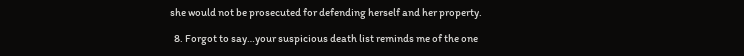she would not be prosecuted for defending herself and her property.

  8. Forgot to say…your suspicious death list reminds me of the one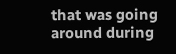that was going around during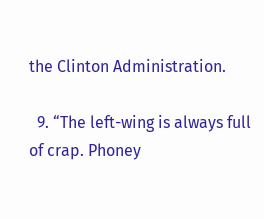the Clinton Administration.

  9. “The left-wing is always full of crap. Phoney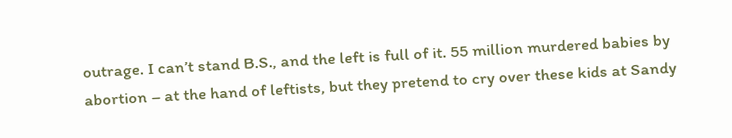outrage. I can’t stand B.S., and the left is full of it. 55 million murdered babies by abortion – at the hand of leftists, but they pretend to cry over these kids at Sandy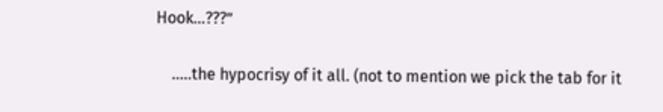Hook…???”

    …..the hypocrisy of it all. (not to mention we pick the tab for it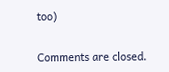too)

Comments are closed.